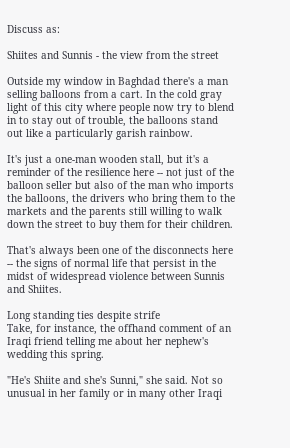Discuss as:

Shiites and Sunnis - the view from the street

Outside my window in Baghdad there's a man selling balloons from a cart. In the cold gray light of this city where people now try to blend in to stay out of trouble, the balloons stand out like a particularly garish rainbow.

It's just a one-man wooden stall, but it's a reminder of the resilience here -- not just of the balloon seller but also of the man who imports the balloons, the drivers who bring them to the markets and the parents still willing to walk down the street to buy them for their children.

That's always been one of the disconnects here -- the signs of normal life that persist in the midst of widespread violence between Sunnis and Shiites.

Long standing ties despite strife
Take, for instance, the offhand comment of an Iraqi friend telling me about her nephew's wedding this spring.

"He's Shiite and she's Sunni," she said. Not so unusual in her family or in many other Iraqi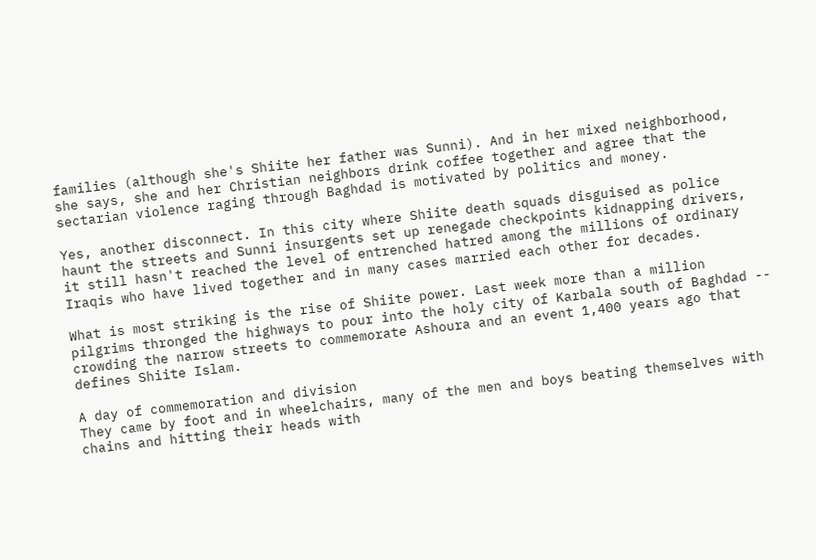families (although she's Shiite her father was Sunni). And in her mixed neighborhood, she says, she and her Christian neighbors drink coffee together and agree that the sectarian violence raging through Baghdad is motivated by politics and money.

Yes, another disconnect. In this city where Shiite death squads disguised as police haunt the streets and Sunni insurgents set up renegade checkpoints kidnapping drivers, it still hasn't reached the level of entrenched hatred among the millions of ordinary Iraqis who have lived together and in many cases married each other for decades.

What is most striking is the rise of Shiite power. Last week more than a million pilgrims thronged the highways to pour into the holy city of Karbala south of Baghdad -- crowding the narrow streets to commemorate Ashoura and an event 1,400 years ago that defines Shiite Islam.

A day of commemoration and division
They came by foot and in wheelchairs, many of the men and boys beating themselves with chains and hitting their heads with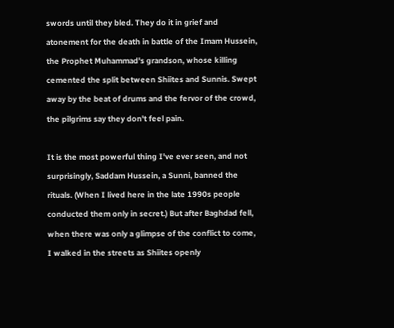swords until they bled. They do it in grief and atonement for the death in battle of the Imam Hussein, the Prophet Muhammad's grandson, whose killing cemented the split between Shiites and Sunnis. Swept away by the beat of drums and the fervor of the crowd, the pilgrims say they don't feel pain.

It is the most powerful thing I've ever seen, and not surprisingly, Saddam Hussein, a Sunni, banned the rituals. (When I lived here in the late 1990s people conducted them only in secret.) But after Baghdad fell, when there was only a glimpse of the conflict to come, I walked in the streets as Shiites openly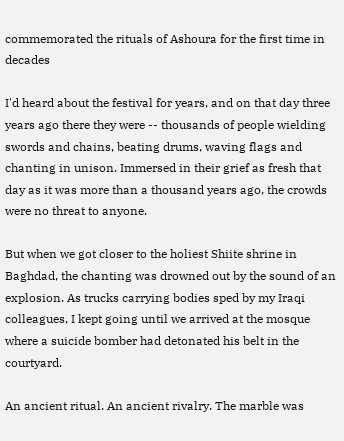commemorated the rituals of Ashoura for the first time in decades

I'd heard about the festival for years, and on that day three years ago there they were -- thousands of people wielding swords and chains, beating drums, waving flags and chanting in unison. Immersed in their grief as fresh that day as it was more than a thousand years ago, the crowds were no threat to anyone.

But when we got closer to the holiest Shiite shrine in Baghdad, the chanting was drowned out by the sound of an explosion. As trucks carrying bodies sped by my Iraqi colleagues, I kept going until we arrived at the mosque where a suicide bomber had detonated his belt in the courtyard.

An ancient ritual. An ancient rivalry. The marble was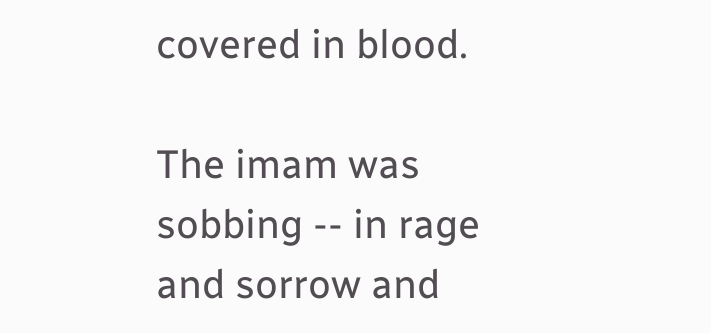covered in blood.

The imam was sobbing -- in rage and sorrow and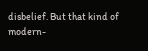disbelief. But that kind of modern-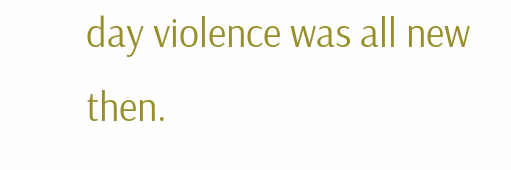day violence was all new then.